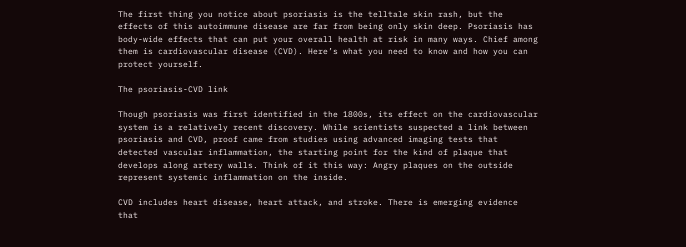The first thing you notice about psoriasis is the telltale skin rash, but the effects of this autoimmune disease are far from being only skin deep. Psoriasis has body-wide effects that can put your overall health at risk in many ways. Chief among them is cardiovascular disease (CVD). Here’s what you need to know and how you can protect yourself.

The psoriasis-CVD link

Though psoriasis was first identified in the 1800s, its effect on the cardiovascular system is a relatively recent discovery. While scientists suspected a link between psoriasis and CVD, proof came from studies using advanced imaging tests that detected vascular inflammation, the starting point for the kind of plaque that develops along artery walls. Think of it this way: Angry plaques on the outside represent systemic inflammation on the inside.

CVD includes heart disease, heart attack, and stroke. There is emerging evidence that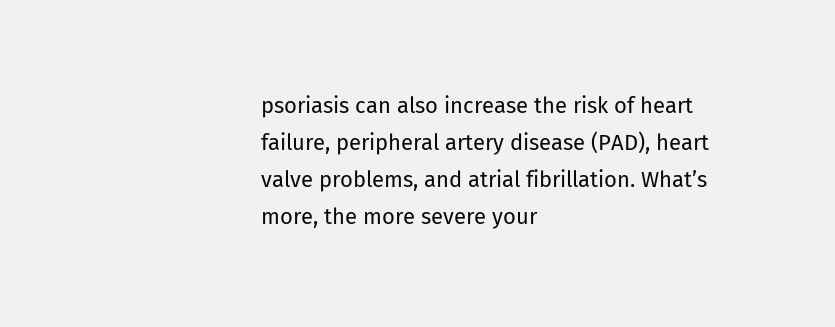psoriasis can also increase the risk of heart failure, peripheral artery disease (PAD), heart valve problems, and atrial fibrillation. What’s more, the more severe your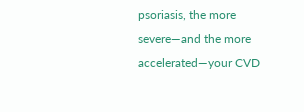psoriasis, the more severe—and the more accelerated—your CVD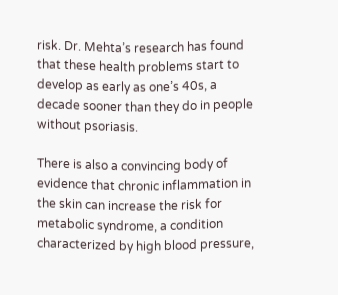risk. Dr. Mehta’s research has found that these health problems start to develop as early as one’s 40s, a decade sooner than they do in people without psoriasis.

There is also a convincing body of evidence that chronic inflammation in the skin can increase the risk for metabolic syndrome, a condition characterized by high blood pressure,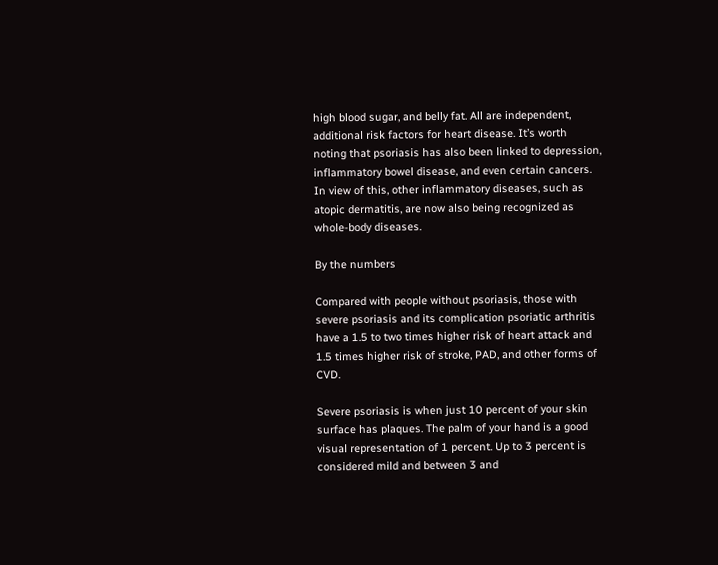high blood sugar, and belly fat. All are independent, additional risk factors for heart disease. It’s worth noting that psoriasis has also been linked to depression, inflammatory bowel disease, and even certain cancers. In view of this, other inflammatory diseases, such as atopic dermatitis, are now also being recognized as whole-body diseases.

By the numbers

Compared with people without psoriasis, those with severe psoriasis and its complication psoriatic arthritis have a 1.5 to two times higher risk of heart attack and 1.5 times higher risk of stroke, PAD, and other forms of CVD.

Severe psoriasis is when just 10 percent of your skin surface has plaques. The palm of your hand is a good visual representation of 1 percent. Up to 3 percent is considered mild and between 3 and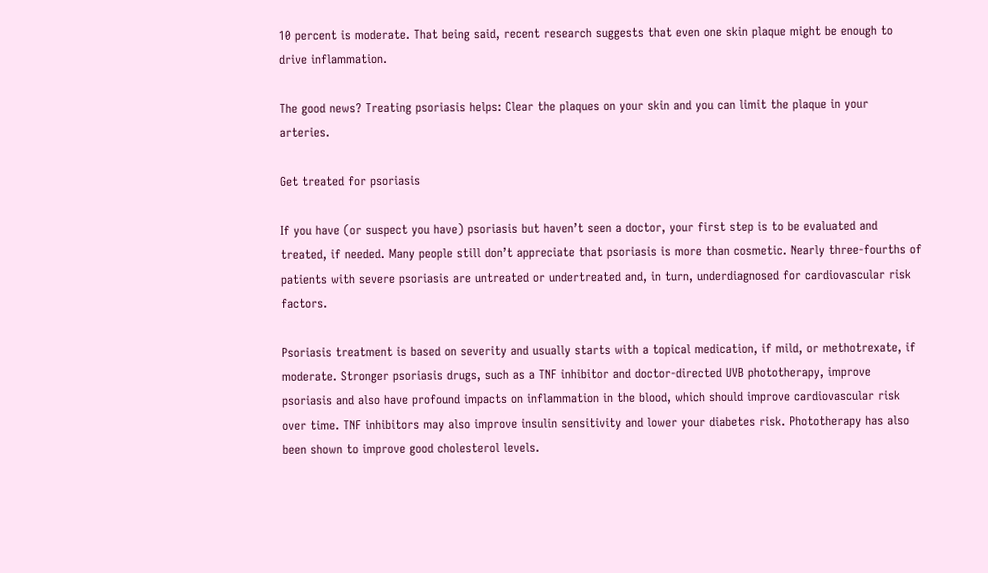10 percent is moderate. That being said, recent research suggests that even one skin plaque might be enough to drive inflammation.

The good news? Treating psoriasis helps: Clear the plaques on your skin and you can limit the plaque in your arteries.

Get treated for psoriasis

If you have (or suspect you have) psoriasis but haven’t seen a doctor, your first step is to be evaluated and treated, if needed. Many people still don’t appreciate that psoriasis is more than cosmetic. Nearly three-fourths of patients with severe psoriasis are untreated or undertreated and, in turn, underdiagnosed for cardiovascular risk factors.

Psoriasis treatment is based on severity and usually starts with a topical medication, if mild, or methotrexate, if moderate. Stronger psoriasis drugs, such as a TNF inhibitor and doctor-directed UVB phototherapy, improve psoriasis and also have profound impacts on inflammation in the blood, which should improve cardiovascular risk over time. TNF inhibitors may also improve insulin sensitivity and lower your diabetes risk. Phototherapy has also been shown to improve good cholesterol levels.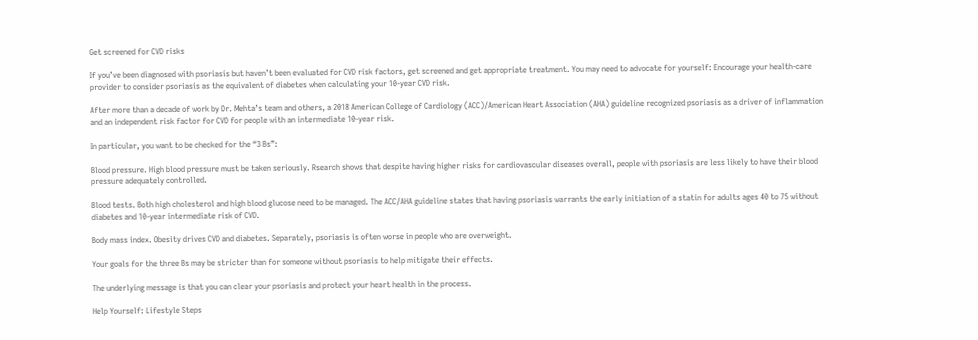Get screened for CVD risks

If you’ve been diagnosed with psoriasis but haven’t been evaluated for CVD risk factors, get screened and get appropriate treatment. You may need to advocate for yourself: Encourage your health-care provider to consider psoriasis as the equivalent of diabetes when calculating your 10-year CVD risk.

After more than a decade of work by Dr. Mehta’s team and others, a 2018 American College of Cardiology (ACC)/American Heart Association (AHA) guideline recognized psoriasis as a driver of inflammation and an independent risk factor for CVD for people with an intermediate 10-year risk.

In particular, you want to be checked for the “3 Bs”:

Blood pressure. High blood pressure must be taken seriously. Rsearch shows that despite having higher risks for cardiovascular diseases overall, people with psoriasis are less likely to have their blood pressure adequately controlled.

Blood tests. Both high cholesterol and high blood glucose need to be managed. The ACC/AHA guideline states that having psoriasis warrants the early initiation of a statin for adults ages 40 to 75 without diabetes and 10-year intermediate risk of CVD.

Body mass index. Obesity drives CVD and diabetes. Separately, psoriasis is often worse in people who are overweight.

Your goals for the three Bs may be stricter than for someone without psoriasis to help mitigate their effects.

The underlying message is that you can clear your psoriasis and protect your heart health in the process.

Help Yourself: Lifestyle Steps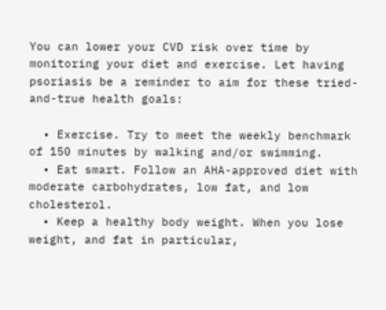You can lower your CVD risk over time by monitoring your diet and exercise. Let having psoriasis be a reminder to aim for these tried-and-true health goals:

  • Exercise. Try to meet the weekly benchmark of 150 minutes by walking and/or swimming.
  • Eat smart. Follow an AHA-approved diet with moderate carbohydrates, low fat, and low cholesterol.
  • Keep a healthy body weight. When you lose weight, and fat in particular,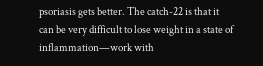psoriasis gets better. The catch-22 is that it can be very difficult to lose weight in a state of inflammation—work with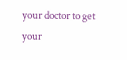your doctor to get your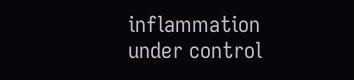inflammation under control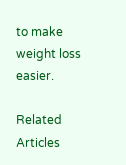to make weight loss easier.

Related Articles